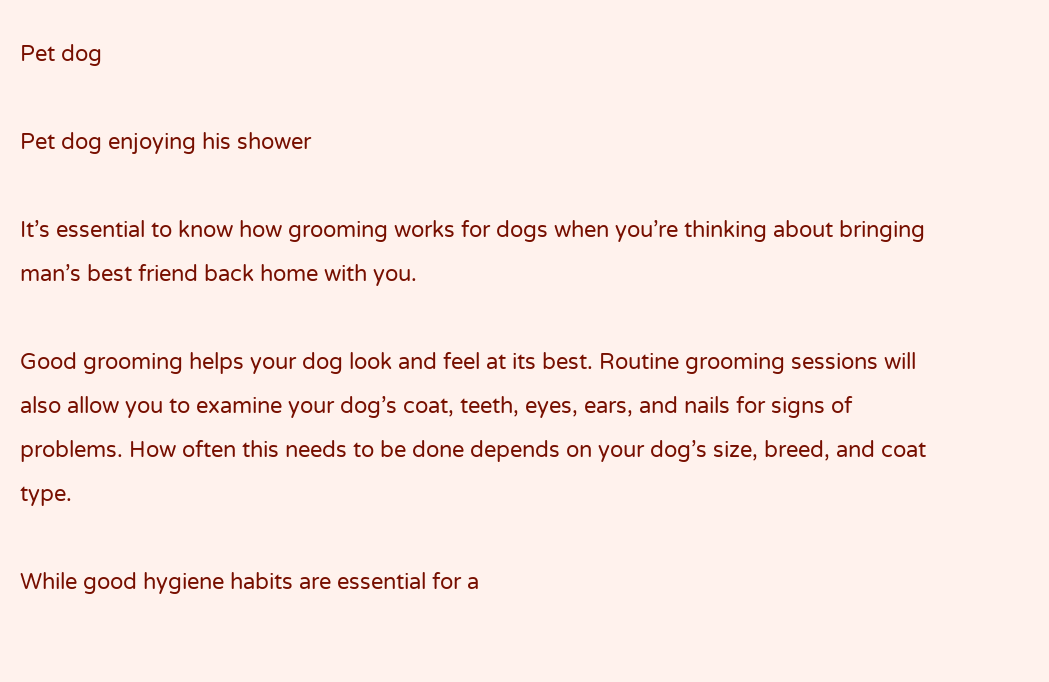Pet dog

Pet dog enjoying his shower

It’s essential to know how grooming works for dogs when you’re thinking about bringing man’s best friend back home with you.

Good grooming helps your dog look and feel at its best. Routine grooming sessions will also allow you to examine your dog’s coat, teeth, eyes, ears, and nails for signs of problems. How often this needs to be done depends on your dog’s size, breed, and coat type.

While good hygiene habits are essential for a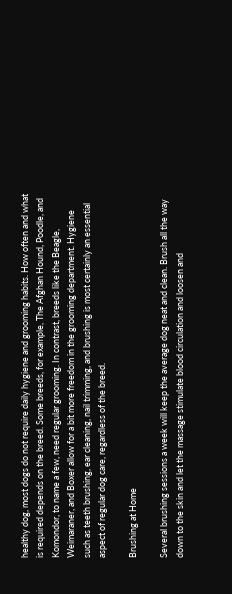healthy dog, most dogs do not require daily hygiene and grooming habits. How often and what is required depends on the breed. Some breeds, for example, The Afghan Hound, Poodle, and Komondor, to name a few, need regular grooming. In contrast, breeds like the Beagle, Weimaraner, and Boxer allow for a bit more freedom in the grooming department. Hygiene such as teeth brushing, ear cleaning, nail trimming, and brushing is most certainly an essential aspect of regular dog care, regardless of the breed.

Brushing at Home

Several brushing sessions a week will keep the average dog neat and clean. Brush all the way down to the skin and let the massage stimulate blood circulation and loosen and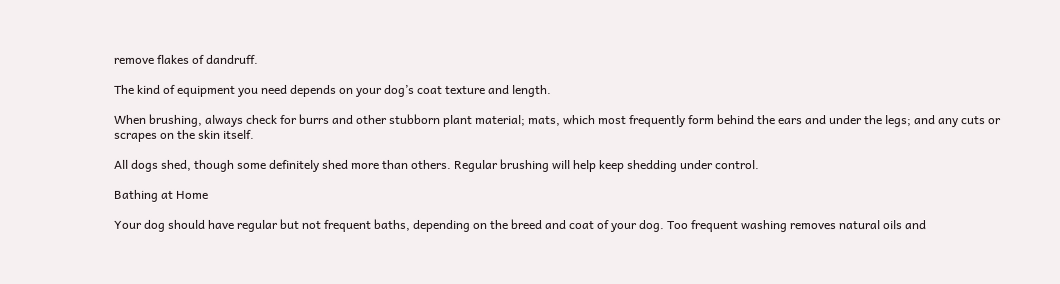remove flakes of dandruff.

The kind of equipment you need depends on your dog’s coat texture and length.

When brushing, always check for burrs and other stubborn plant material; mats, which most frequently form behind the ears and under the legs; and any cuts or scrapes on the skin itself.

All dogs shed, though some definitely shed more than others. Regular brushing will help keep shedding under control.

Bathing at Home

Your dog should have regular but not frequent baths, depending on the breed and coat of your dog. Too frequent washing removes natural oils and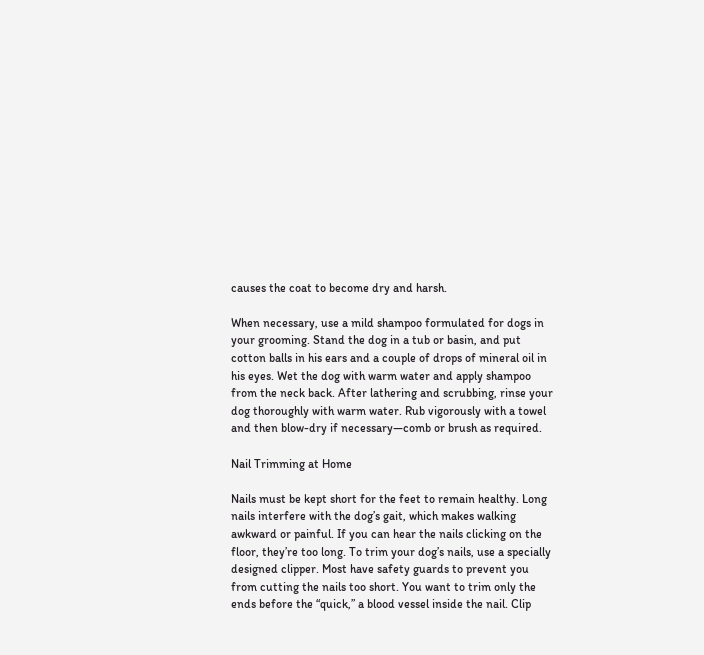causes the coat to become dry and harsh.

When necessary, use a mild shampoo formulated for dogs in your grooming. Stand the dog in a tub or basin, and put cotton balls in his ears and a couple of drops of mineral oil in his eyes. Wet the dog with warm water and apply shampoo from the neck back. After lathering and scrubbing, rinse your dog thoroughly with warm water. Rub vigorously with a towel and then blow-dry if necessary—comb or brush as required.

Nail Trimming at Home

Nails must be kept short for the feet to remain healthy. Long nails interfere with the dog’s gait, which makes walking awkward or painful. If you can hear the nails clicking on the floor, they’re too long. To trim your dog’s nails, use a specially designed clipper. Most have safety guards to prevent you from cutting the nails too short. You want to trim only the ends before the “quick,” a blood vessel inside the nail. Clip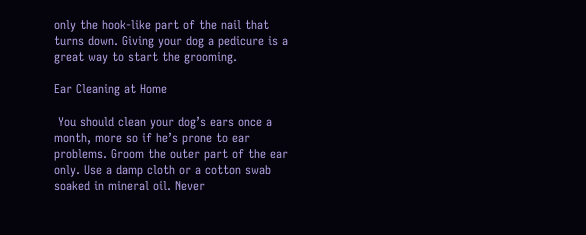only the hook-like part of the nail that turns down. Giving your dog a pedicure is a great way to start the grooming.

Ear Cleaning at Home

 You should clean your dog’s ears once a month, more so if he’s prone to ear problems. Groom the outer part of the ear only. Use a damp cloth or a cotton swab soaked in mineral oil. Never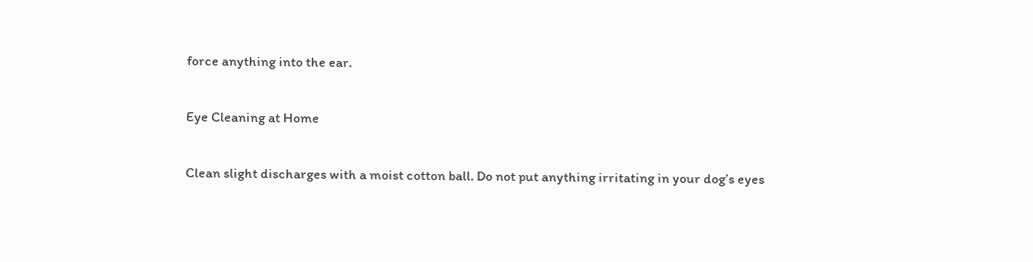force anything into the ear.

Eye Cleaning at Home

Clean slight discharges with a moist cotton ball. Do not put anything irritating in your dog’s eyes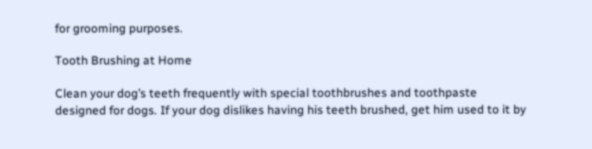for grooming purposes.

Tooth Brushing at Home

Clean your dog’s teeth frequently with special toothbrushes and toothpaste designed for dogs. If your dog dislikes having his teeth brushed, get him used to it by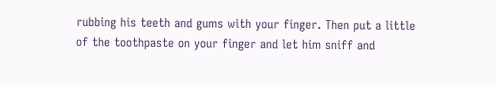rubbing his teeth and gums with your finger. Then put a little of the toothpaste on your finger and let him sniff and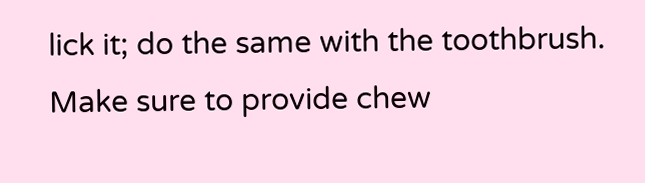lick it; do the same with the toothbrush. Make sure to provide chew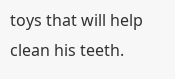toys that will help clean his teeth.